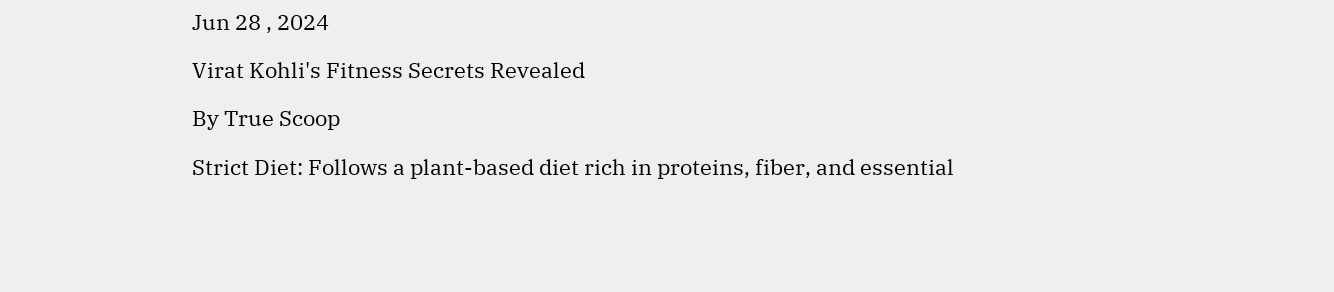Jun 28 , 2024

Virat Kohli's Fitness Secrets Revealed

By True Scoop

Strict Diet: Follows a plant-based diet rich in proteins, fiber, and essential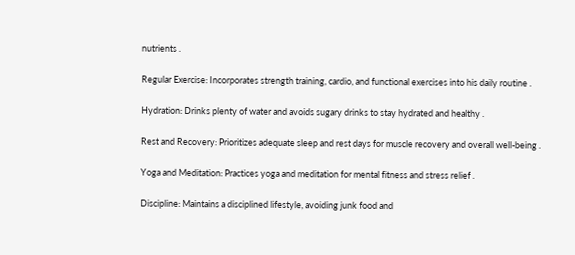nutrients .

Regular Exercise: Incorporates strength training, cardio, and functional exercises into his daily routine .

Hydration: Drinks plenty of water and avoids sugary drinks to stay hydrated and healthy .

Rest and Recovery: Prioritizes adequate sleep and rest days for muscle recovery and overall well-being .

Yoga and Meditation: Practices yoga and meditation for mental fitness and stress relief .

Discipline: Maintains a disciplined lifestyle, avoiding junk food and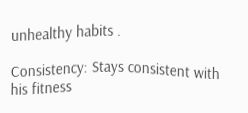unhealthy habits .

Consistency: Stays consistent with his fitness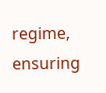regime, ensuring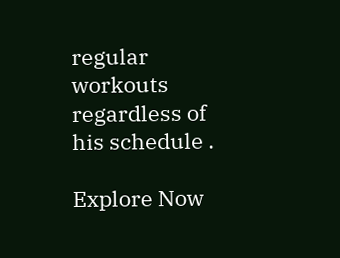regular workouts regardless of his schedule .

Explore Now